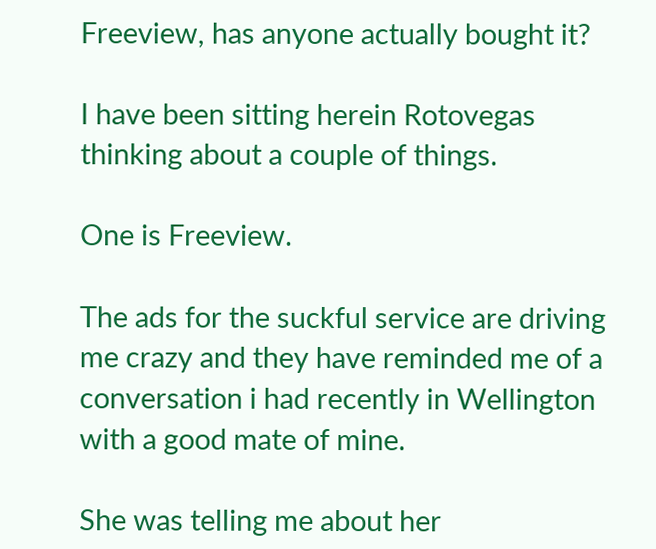Freeview, has anyone actually bought it?

I have been sitting herein Rotovegas thinking about a couple of things.

One is Freeview.

The ads for the suckful service are driving me crazy and they have reminded me of a conversation i had recently in Wellington with a good mate of mine.

She was telling me about her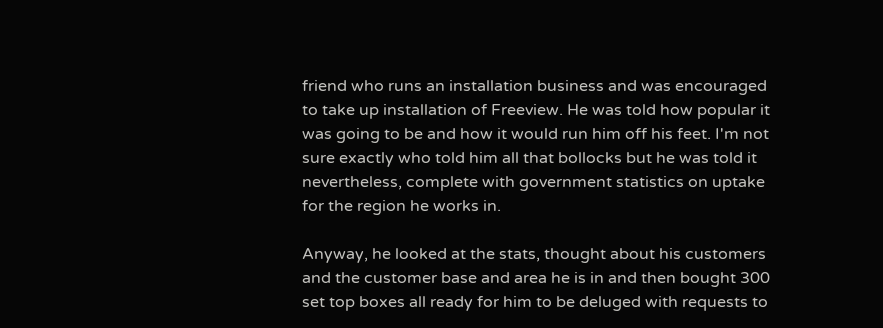friend who runs an installation business and was encouraged to take up installation of Freeview. He was told how popular it was going to be and how it would run him off his feet. I'm not sure exactly who told him all that bollocks but he was told it nevertheless, complete with government statistics on uptake for the region he works in.

Anyway, he looked at the stats, thought about his customers and the customer base and area he is in and then bought 300 set top boxes all ready for him to be deluged with requests to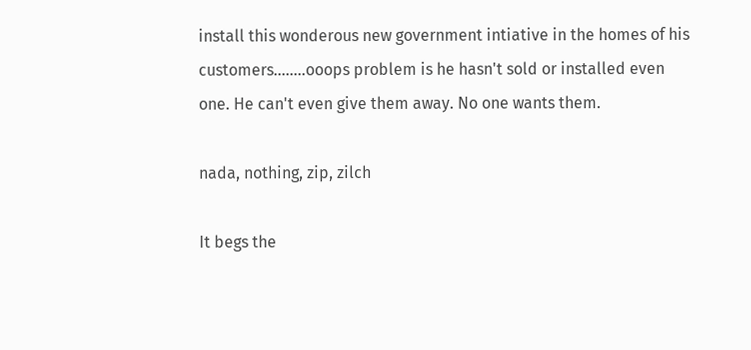install this wonderous new government intiative in the homes of his customers……..ooops problem is he hasn't sold or installed even one. He can't even give them away. No one wants them.

nada, nothing, zip, zilch

It begs the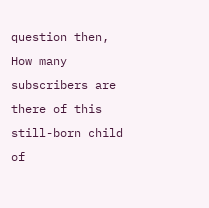question then, How many subscribers are there of this still-born child of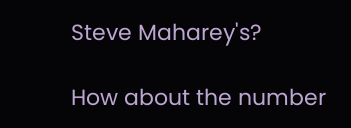Steve Maharey's?

How about the number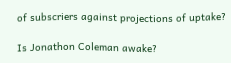of subscriers against projections of uptake?

Is Jonathon Coleman awake?